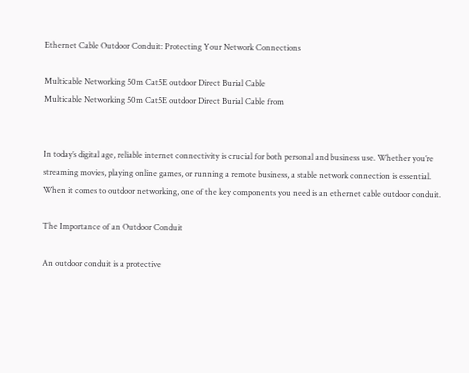Ethernet Cable Outdoor Conduit: Protecting Your Network Connections

Multicable Networking 50m Cat5E outdoor Direct Burial Cable
Multicable Networking 50m Cat5E outdoor Direct Burial Cable from


In today’s digital age, reliable internet connectivity is crucial for both personal and business use. Whether you’re streaming movies, playing online games, or running a remote business, a stable network connection is essential. When it comes to outdoor networking, one of the key components you need is an ethernet cable outdoor conduit.

The Importance of an Outdoor Conduit

An outdoor conduit is a protective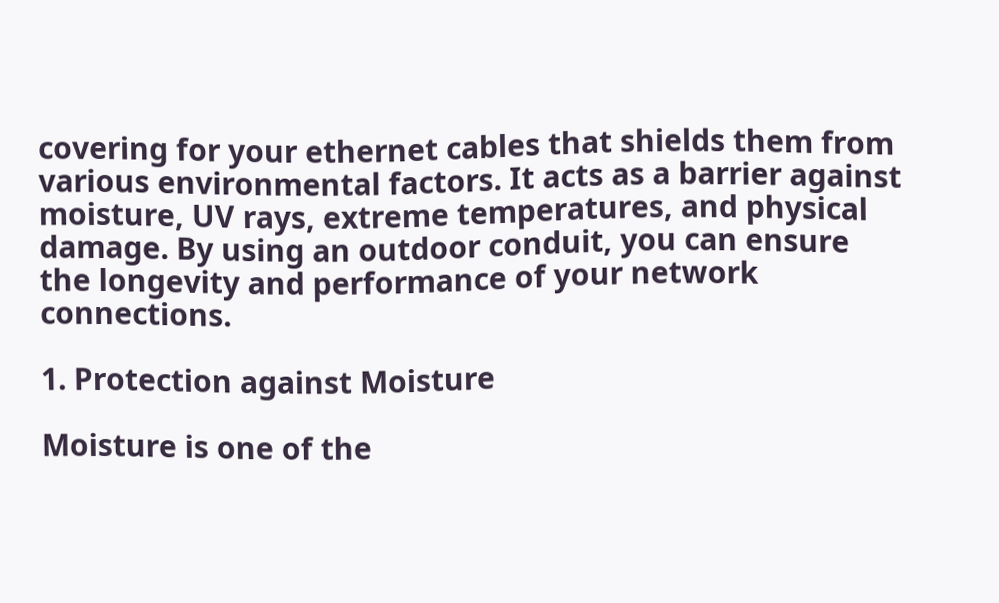covering for your ethernet cables that shields them from various environmental factors. It acts as a barrier against moisture, UV rays, extreme temperatures, and physical damage. By using an outdoor conduit, you can ensure the longevity and performance of your network connections.

1. Protection against Moisture

Moisture is one of the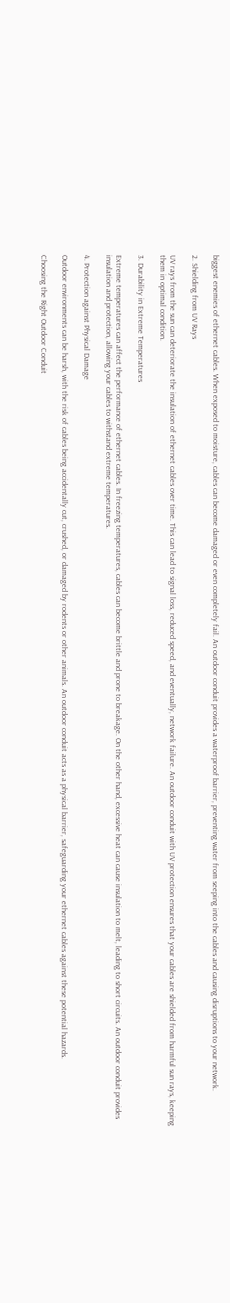biggest enemies of ethernet cables. When exposed to moisture, cables can become damaged or even completely fail. An outdoor conduit provides a waterproof barrier, preventing water from seeping into the cables and causing disruptions to your network.

2. Shielding from UV Rays

UV rays from the sun can deteriorate the insulation of ethernet cables over time. This can lead to signal loss, reduced speed, and eventually, network failure. An outdoor conduit with UV protection ensures that your cables are shielded from harmful sun rays, keeping them in optimal condition.

3. Durability in Extreme Temperatures

Extreme temperatures can affect the performance of ethernet cables. In freezing temperatures, cables can become brittle and prone to breakage. On the other hand, excessive heat can cause insulation to melt, leading to short circuits. An outdoor conduit provides insulation and protection, allowing your cables to withstand extreme temperatures.

4. Protection against Physical Damage

Outdoor environments can be harsh, with the risk of cables being accidentally cut, crushed, or damaged by rodents or other animals. An outdoor conduit acts as a physical barrier, safeguarding your ethernet cables against these potential hazards.

Choosing the Right Outdoor Conduit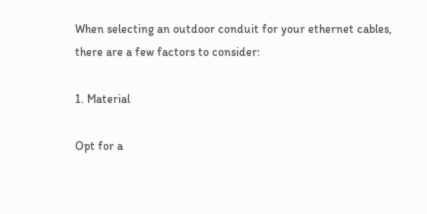When selecting an outdoor conduit for your ethernet cables, there are a few factors to consider:

1. Material

Opt for a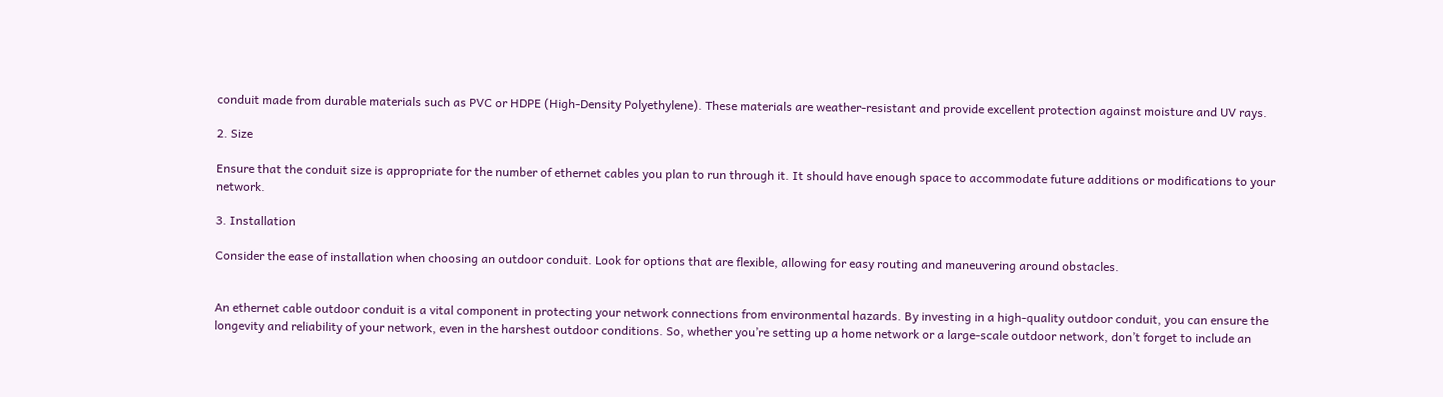conduit made from durable materials such as PVC or HDPE (High-Density Polyethylene). These materials are weather-resistant and provide excellent protection against moisture and UV rays.

2. Size

Ensure that the conduit size is appropriate for the number of ethernet cables you plan to run through it. It should have enough space to accommodate future additions or modifications to your network.

3. Installation

Consider the ease of installation when choosing an outdoor conduit. Look for options that are flexible, allowing for easy routing and maneuvering around obstacles.


An ethernet cable outdoor conduit is a vital component in protecting your network connections from environmental hazards. By investing in a high-quality outdoor conduit, you can ensure the longevity and reliability of your network, even in the harshest outdoor conditions. So, whether you’re setting up a home network or a large-scale outdoor network, don’t forget to include an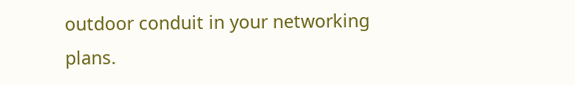outdoor conduit in your networking plans.